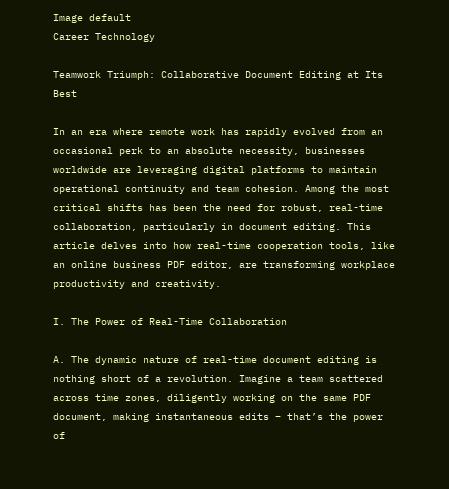Image default
Career Technology

Teamwork Triumph: Collaborative Document Editing at Its Best

In an era where remote work has rapidly evolved from an occasional perk to an absolute necessity, businesses worldwide are leveraging digital platforms to maintain operational continuity and team cohesion. Among the most critical shifts has been the need for robust, real-time collaboration, particularly in document editing. This article delves into how real-time cooperation tools, like an online business PDF editor, are transforming workplace productivity and creativity.

I. The Power of Real-Time Collaboration

A. The dynamic nature of real-time document editing is nothing short of a revolution. Imagine a team scattered across time zones, diligently working on the same PDF document, making instantaneous edits – that’s the power of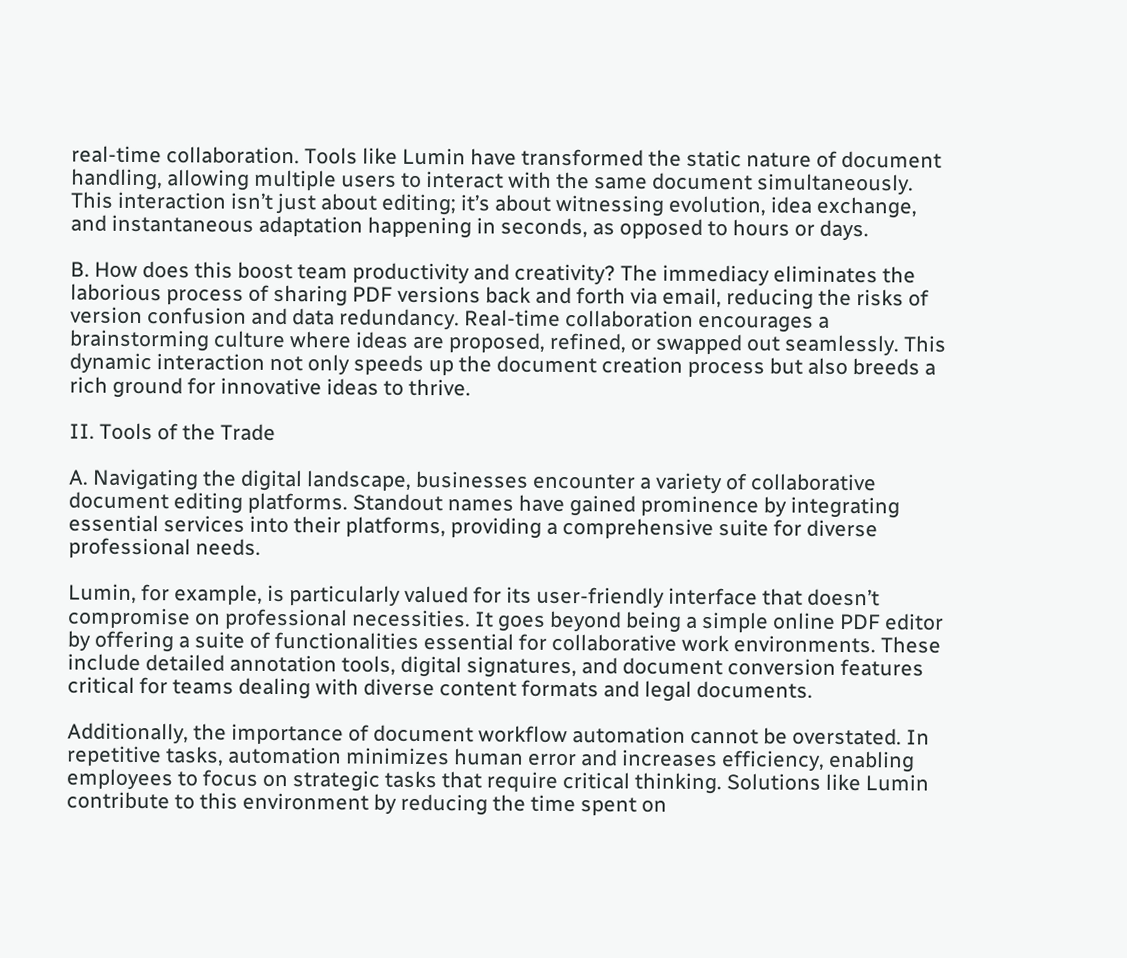real-time collaboration. Tools like Lumin have transformed the static nature of document handling, allowing multiple users to interact with the same document simultaneously. This interaction isn’t just about editing; it’s about witnessing evolution, idea exchange, and instantaneous adaptation happening in seconds, as opposed to hours or days.

B. How does this boost team productivity and creativity? The immediacy eliminates the laborious process of sharing PDF versions back and forth via email, reducing the risks of version confusion and data redundancy. Real-time collaboration encourages a brainstorming culture where ideas are proposed, refined, or swapped out seamlessly. This dynamic interaction not only speeds up the document creation process but also breeds a rich ground for innovative ideas to thrive.

II. Tools of the Trade

A. Navigating the digital landscape, businesses encounter a variety of collaborative document editing platforms. Standout names have gained prominence by integrating essential services into their platforms, providing a comprehensive suite for diverse professional needs.

Lumin, for example, is particularly valued for its user-friendly interface that doesn’t compromise on professional necessities. It goes beyond being a simple online PDF editor by offering a suite of functionalities essential for collaborative work environments. These include detailed annotation tools, digital signatures, and document conversion features critical for teams dealing with diverse content formats and legal documents.

Additionally, the importance of document workflow automation cannot be overstated. In repetitive tasks, automation minimizes human error and increases efficiency, enabling employees to focus on strategic tasks that require critical thinking. Solutions like Lumin contribute to this environment by reducing the time spent on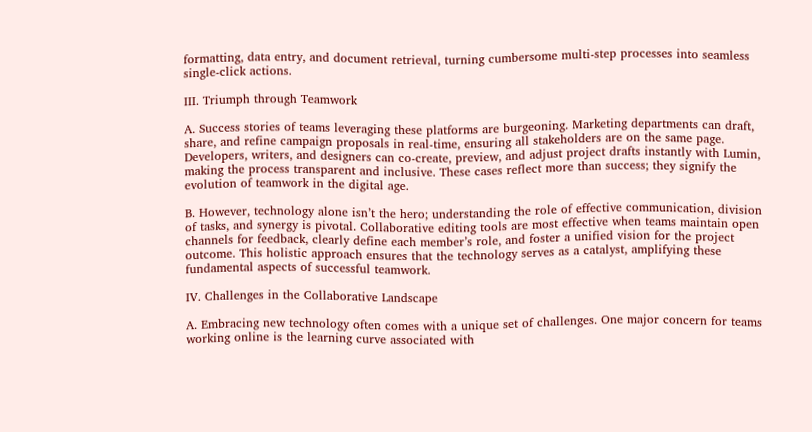formatting, data entry, and document retrieval, turning cumbersome multi-step processes into seamless single-click actions.

III. Triumph through Teamwork

A. Success stories of teams leveraging these platforms are burgeoning. Marketing departments can draft, share, and refine campaign proposals in real-time, ensuring all stakeholders are on the same page. Developers, writers, and designers can co-create, preview, and adjust project drafts instantly with Lumin, making the process transparent and inclusive. These cases reflect more than success; they signify the evolution of teamwork in the digital age.

B. However, technology alone isn’t the hero; understanding the role of effective communication, division of tasks, and synergy is pivotal. Collaborative editing tools are most effective when teams maintain open channels for feedback, clearly define each member’s role, and foster a unified vision for the project outcome. This holistic approach ensures that the technology serves as a catalyst, amplifying these fundamental aspects of successful teamwork.

IV. Challenges in the Collaborative Landscape

A. Embracing new technology often comes with a unique set of challenges. One major concern for teams working online is the learning curve associated with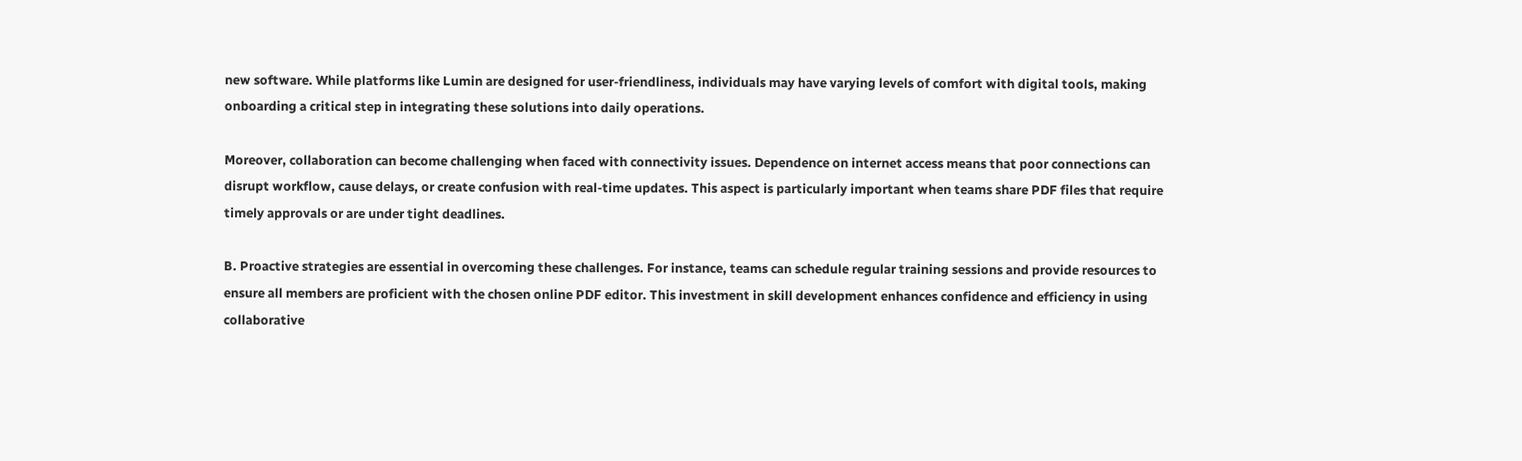new software. While platforms like Lumin are designed for user-friendliness, individuals may have varying levels of comfort with digital tools, making onboarding a critical step in integrating these solutions into daily operations.

Moreover, collaboration can become challenging when faced with connectivity issues. Dependence on internet access means that poor connections can disrupt workflow, cause delays, or create confusion with real-time updates. This aspect is particularly important when teams share PDF files that require timely approvals or are under tight deadlines.

B. Proactive strategies are essential in overcoming these challenges. For instance, teams can schedule regular training sessions and provide resources to ensure all members are proficient with the chosen online PDF editor. This investment in skill development enhances confidence and efficiency in using collaborative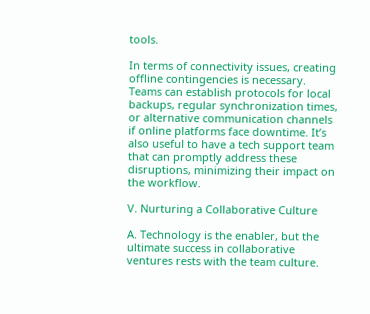tools.

In terms of connectivity issues, creating offline contingencies is necessary. Teams can establish protocols for local backups, regular synchronization times, or alternative communication channels if online platforms face downtime. It’s also useful to have a tech support team that can promptly address these disruptions, minimizing their impact on the workflow.

V. Nurturing a Collaborative Culture

A. Technology is the enabler, but the ultimate success in collaborative ventures rests with the team culture.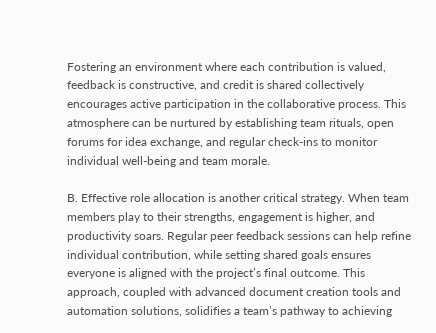Fostering an environment where each contribution is valued, feedback is constructive, and credit is shared collectively encourages active participation in the collaborative process. This atmosphere can be nurtured by establishing team rituals, open forums for idea exchange, and regular check-ins to monitor individual well-being and team morale.

B. Effective role allocation is another critical strategy. When team members play to their strengths, engagement is higher, and productivity soars. Regular peer feedback sessions can help refine individual contribution, while setting shared goals ensures everyone is aligned with the project’s final outcome. This approach, coupled with advanced document creation tools and automation solutions, solidifies a team’s pathway to achieving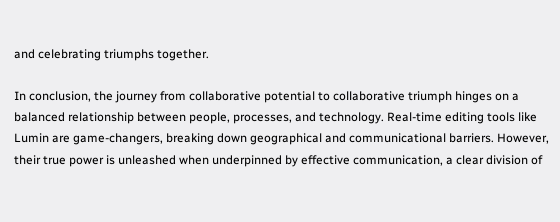and celebrating triumphs together.

In conclusion, the journey from collaborative potential to collaborative triumph hinges on a balanced relationship between people, processes, and technology. Real-time editing tools like Lumin are game-changers, breaking down geographical and communicational barriers. However, their true power is unleashed when underpinned by effective communication, a clear division of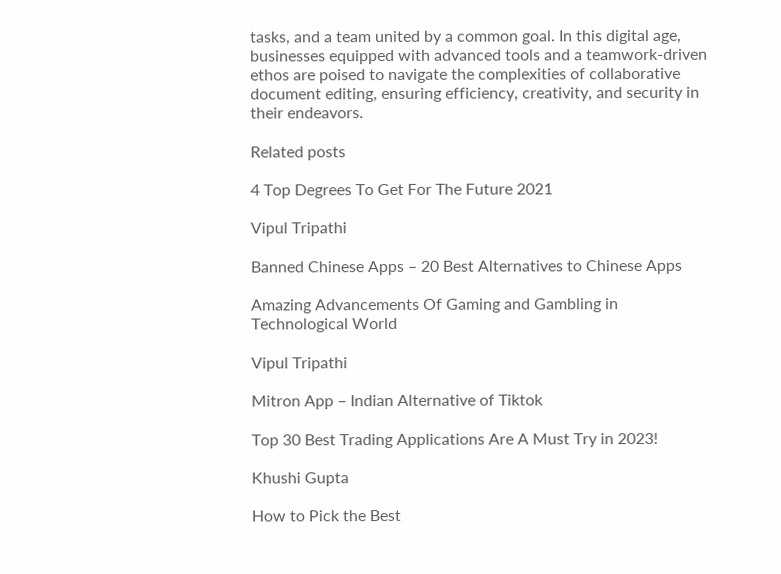tasks, and a team united by a common goal. In this digital age, businesses equipped with advanced tools and a teamwork-driven ethos are poised to navigate the complexities of collaborative document editing, ensuring efficiency, creativity, and security in their endeavors.

Related posts

4 Top Degrees To Get For The Future 2021

Vipul Tripathi

Banned Chinese Apps – 20 Best Alternatives to Chinese Apps

Amazing Advancements Of Gaming and Gambling in Technological World

Vipul Tripathi

Mitron App – Indian Alternative of Tiktok

Top 30 Best Trading Applications Are A Must Try in 2023!

Khushi Gupta

How to Pick the Best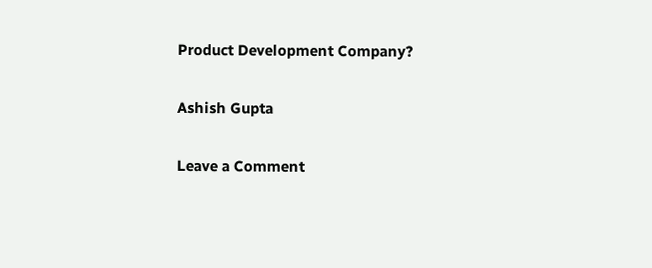Product Development Company?

Ashish Gupta

Leave a Comment